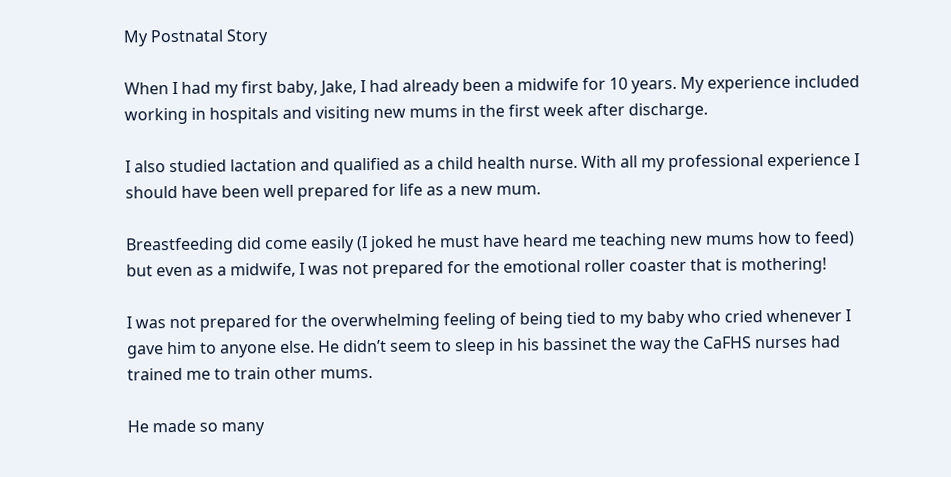My Postnatal Story

When I had my first baby, Jake, I had already been a midwife for 10 years. My experience included working in hospitals and visiting new mums in the first week after discharge.

I also studied lactation and qualified as a child health nurse. With all my professional experience I should have been well prepared for life as a new mum.

Breastfeeding did come easily (I joked he must have heard me teaching new mums how to feed) but even as a midwife, I was not prepared for the emotional roller coaster that is mothering!

I was not prepared for the overwhelming feeling of being tied to my baby who cried whenever I gave him to anyone else. He didn’t seem to sleep in his bassinet the way the CaFHS nurses had trained me to train other mums.

He made so many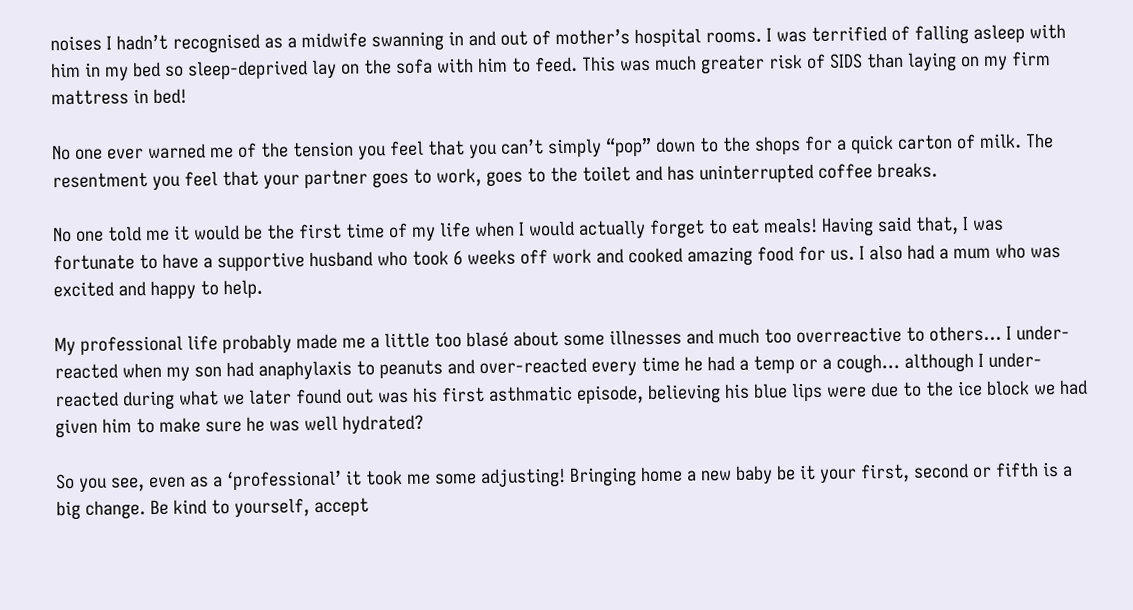noises I hadn’t recognised as a midwife swanning in and out of mother’s hospital rooms. I was terrified of falling asleep with him in my bed so sleep-deprived lay on the sofa with him to feed. This was much greater risk of SIDS than laying on my firm mattress in bed!

No one ever warned me of the tension you feel that you can’t simply “pop” down to the shops for a quick carton of milk. The resentment you feel that your partner goes to work, goes to the toilet and has uninterrupted coffee breaks.

No one told me it would be the first time of my life when I would actually forget to eat meals! Having said that, I was fortunate to have a supportive husband who took 6 weeks off work and cooked amazing food for us. I also had a mum who was excited and happy to help.

My professional life probably made me a little too blasé about some illnesses and much too overreactive to others… I under-reacted when my son had anaphylaxis to peanuts and over-reacted every time he had a temp or a cough… although I under-reacted during what we later found out was his first asthmatic episode, believing his blue lips were due to the ice block we had given him to make sure he was well hydrated?

So you see, even as a ‘professional’ it took me some adjusting! Bringing home a new baby be it your first, second or fifth is a big change. Be kind to yourself, accept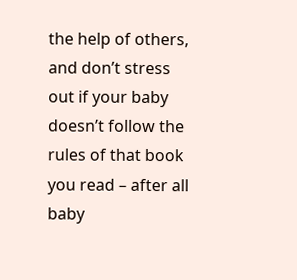the help of others, and don’t stress out if your baby doesn’t follow the rules of that book you read – after all baby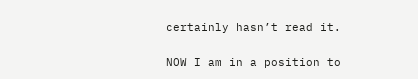certainly hasn’t read it.

NOW I am in a position to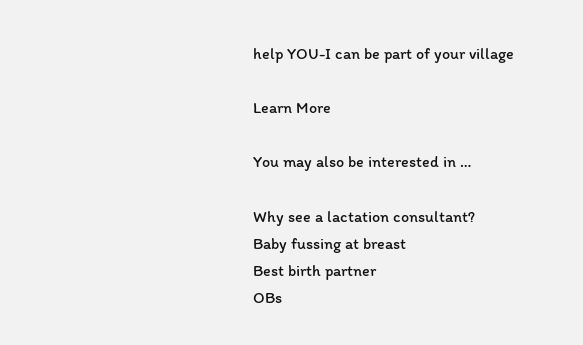help YOU-I can be part of your village

Learn More

You may also be interested in …

Why see a lactation consultant?
Baby fussing at breast
Best birth partner
OBs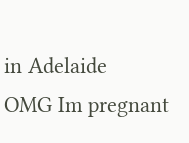in Adelaide
OMG Im pregnant